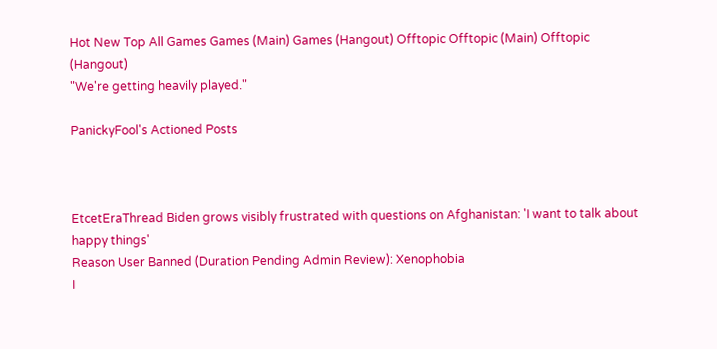Hot New Top All Games Games (Main) Games (Hangout) Offtopic Offtopic (Main) Offtopic (Hangout)
"We're getting heavily played."

PanickyFool's Actioned Posts



EtcetEraThread Biden grows visibly frustrated with questions on Afghanistan: 'I want to talk about happy things'
Reason User Banned (Duration Pending Admin Review): Xenophobia
I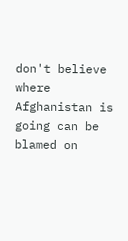don't believe where Afghanistan is going can be blamed on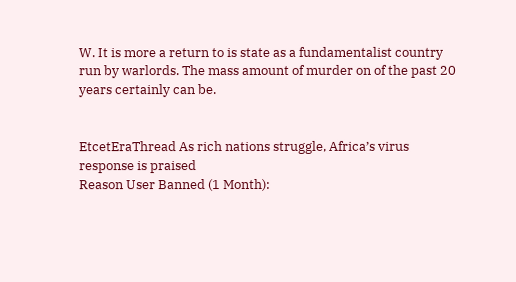W. It is more a return to is state as a fundamentalist country run by warlords. The mass amount of murder on of the past 20 years certainly can be.


EtcetEraThread As rich nations struggle, Africa’s virus response is praised
Reason User Banned (1 Month):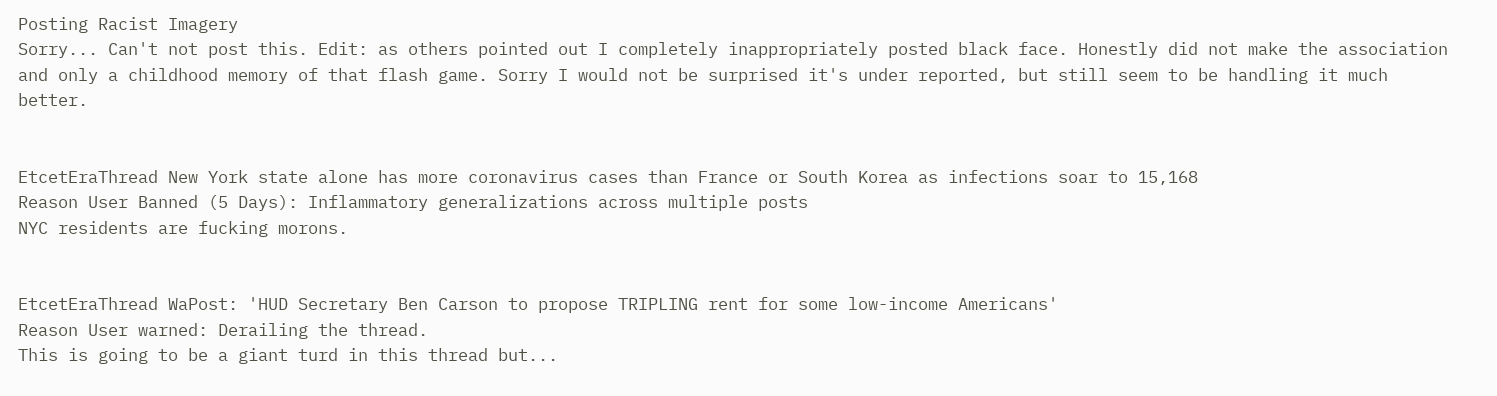Posting Racist Imagery
Sorry... Can't not post this. Edit: as others pointed out I completely inappropriately posted black face. Honestly did not make the association and only a childhood memory of that flash game. Sorry I would not be surprised it's under reported, but still seem to be handling it much better.


EtcetEraThread New York state alone has more coronavirus cases than France or South Korea as infections soar to 15,168
Reason User Banned (5 Days): Inflammatory generalizations across multiple posts
NYC residents are fucking morons.


EtcetEraThread WaPost: 'HUD Secretary Ben Carson to propose TRIPLING rent for some low-income Americans'
Reason User warned: Derailing the thread.
This is going to be a giant turd in this thread but...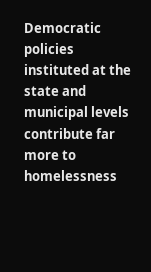Democratic policies instituted at the state and municipal levels contribute far more to homelessness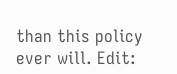than this policy ever will. Edit: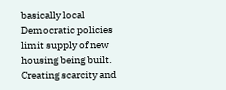basically local Democratic policies limit supply of new housing being built. Creating scarcity and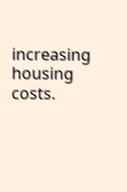increasing housing costs.